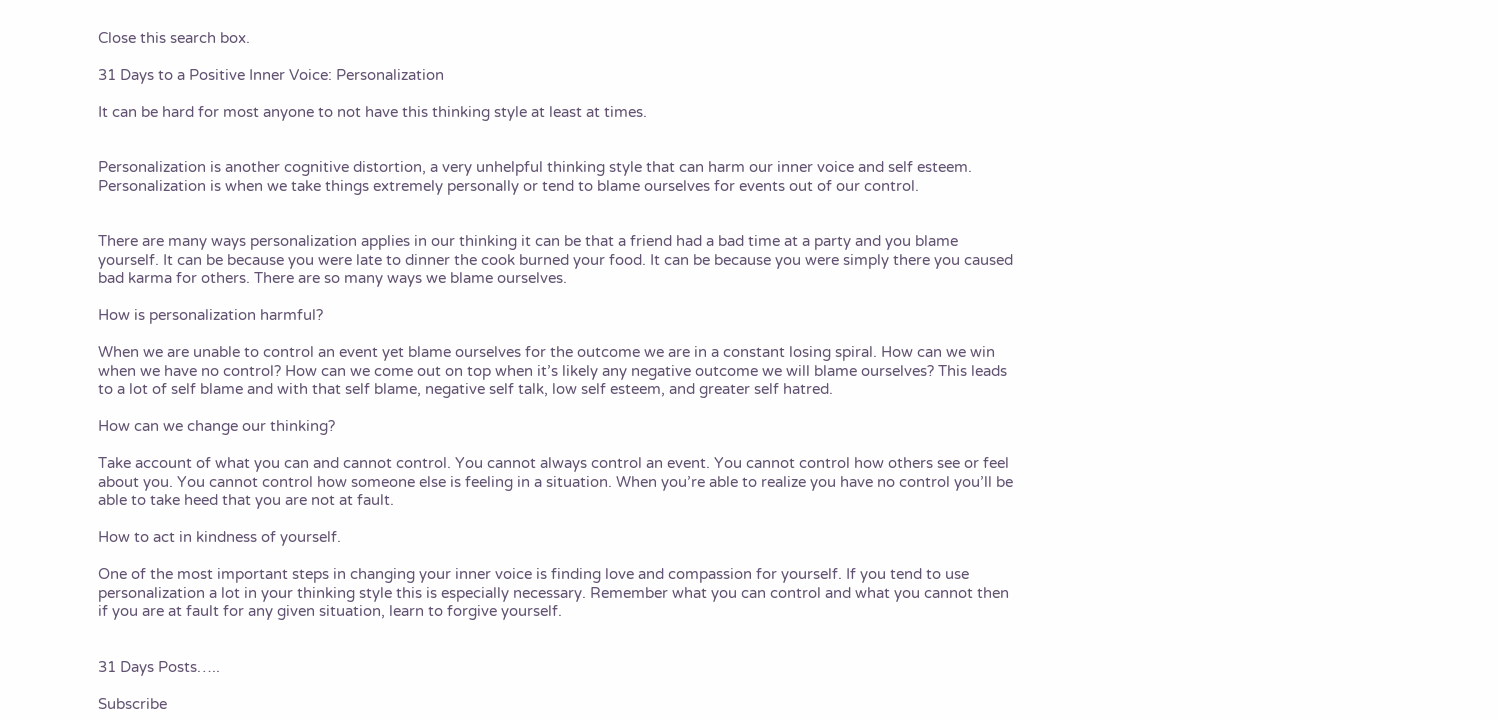Close this search box.

31 Days to a Positive Inner Voice: Personalization

It can be hard for most anyone to not have this thinking style at least at times.


Personalization is another cognitive distortion, a very unhelpful thinking style that can harm our inner voice and self esteem. Personalization is when we take things extremely personally or tend to blame ourselves for events out of our control.


There are many ways personalization applies in our thinking it can be that a friend had a bad time at a party and you blame yourself. It can be because you were late to dinner the cook burned your food. It can be because you were simply there you caused bad karma for others. There are so many ways we blame ourselves.

How is personalization harmful?

When we are unable to control an event yet blame ourselves for the outcome we are in a constant losing spiral. How can we win when we have no control? How can we come out on top when it’s likely any negative outcome we will blame ourselves? This leads to a lot of self blame and with that self blame, negative self talk, low self esteem, and greater self hatred.

How can we change our thinking?

Take account of what you can and cannot control. You cannot always control an event. You cannot control how others see or feel about you. You cannot control how someone else is feeling in a situation. When you’re able to realize you have no control you’ll be able to take heed that you are not at fault.

How to act in kindness of yourself.

One of the most important steps in changing your inner voice is finding love and compassion for yourself. If you tend to use personalization a lot in your thinking style this is especially necessary. Remember what you can control and what you cannot then if you are at fault for any given situation, learn to forgive yourself.


31 Days Posts…..

Subscribe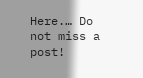Here.… Do not miss a post!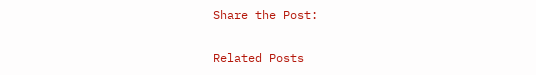Share the Post:

Related Posts